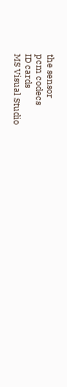the sensor
pcm codecs
ID cards
MS Visual Studio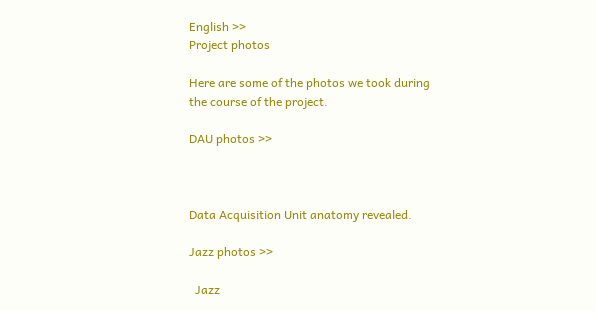English >>
Project photos

Here are some of the photos we took during the course of the project.

DAU photos >>



Data Acquisition Unit anatomy revealed.

Jazz photos >>

  Jazz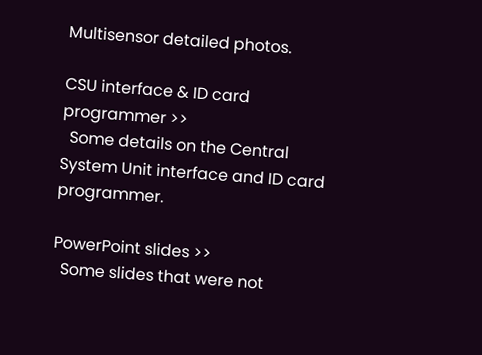Multisensor detailed photos.

CSU interface & ID card
programmer >>
  Some details on the Central System Unit interface and ID card programmer.

PowerPoint slides >>
  Some slides that were not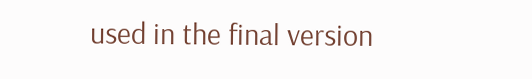used in the final version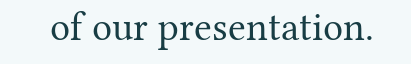of our presentation.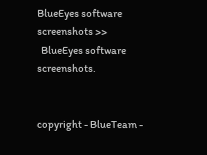BlueEyes software screenshots >>
  BlueEyes software screenshots.


copyright - BlueTeam -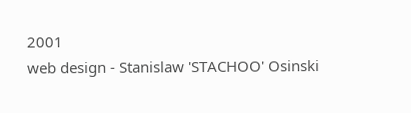2001
web design - Stanislaw 'STACHOO' Osinski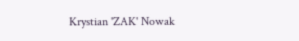Krystian 'ZAK' Nowak